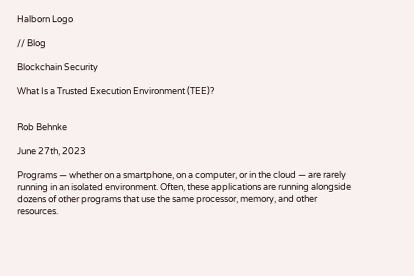Halborn Logo

// Blog

Blockchain Security

What Is a Trusted Execution Environment (TEE)?


Rob Behnke

June 27th, 2023

Programs — whether on a smartphone, on a computer, or in the cloud — are rarely running in an isolated environment. Often, these applications are running alongside dozens of other programs that use the same processor, memory, and other resources.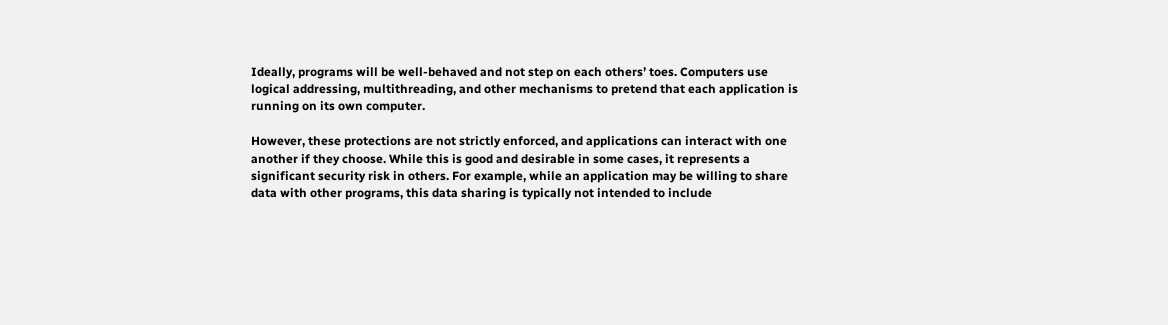Ideally, programs will be well-behaved and not step on each others’ toes. Computers use logical addressing, multithreading, and other mechanisms to pretend that each application is running on its own computer.

However, these protections are not strictly enforced, and applications can interact with one another if they choose. While this is good and desirable in some cases, it represents a significant security risk in others. For example, while an application may be willing to share data with other programs, this data sharing is typically not intended to include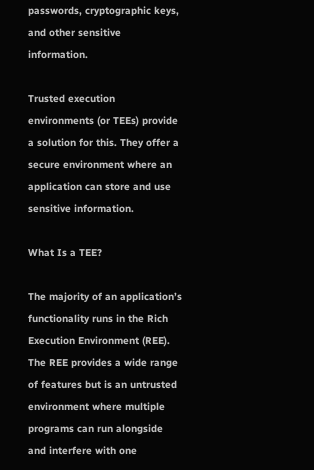passwords, cryptographic keys, and other sensitive information.

Trusted execution environments (or TEEs) provide a solution for this. They offer a secure environment where an application can store and use sensitive information.

What Is a TEE?

The majority of an application’s functionality runs in the Rich Execution Environment (REE). The REE provides a wide range of features but is an untrusted environment where multiple programs can run alongside and interfere with one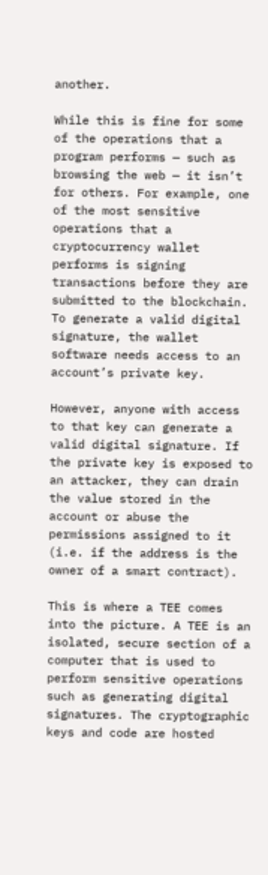another.

While this is fine for some of the operations that a program performs — such as browsing the web — it isn’t for others. For example, one of the most sensitive operations that a cryptocurrency wallet performs is signing transactions before they are submitted to the blockchain. To generate a valid digital signature, the wallet software needs access to an account’s private key.

However, anyone with access to that key can generate a valid digital signature. If the private key is exposed to an attacker, they can drain the value stored in the account or abuse the permissions assigned to it (i.e. if the address is the owner of a smart contract).

This is where a TEE comes into the picture. A TEE is an isolated, secure section of a computer that is used to perform sensitive operations such as generating digital signatures. The cryptographic keys and code are hosted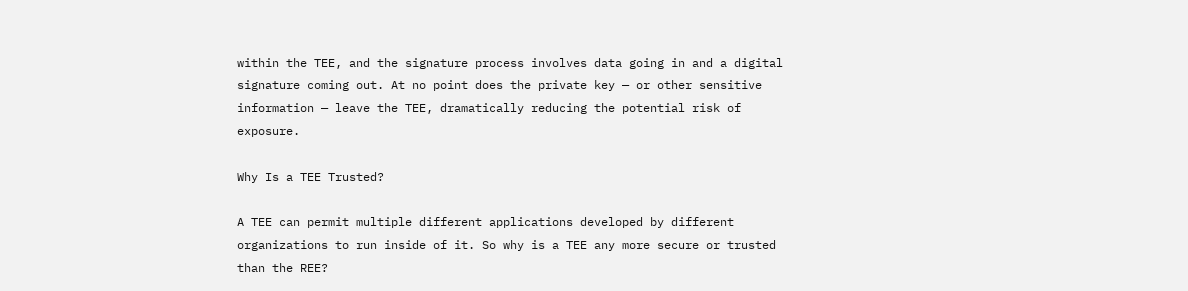within the TEE, and the signature process involves data going in and a digital signature coming out. At no point does the private key — or other sensitive information — leave the TEE, dramatically reducing the potential risk of exposure.

Why Is a TEE Trusted?

A TEE can permit multiple different applications developed by different organizations to run inside of it. So why is a TEE any more secure or trusted than the REE?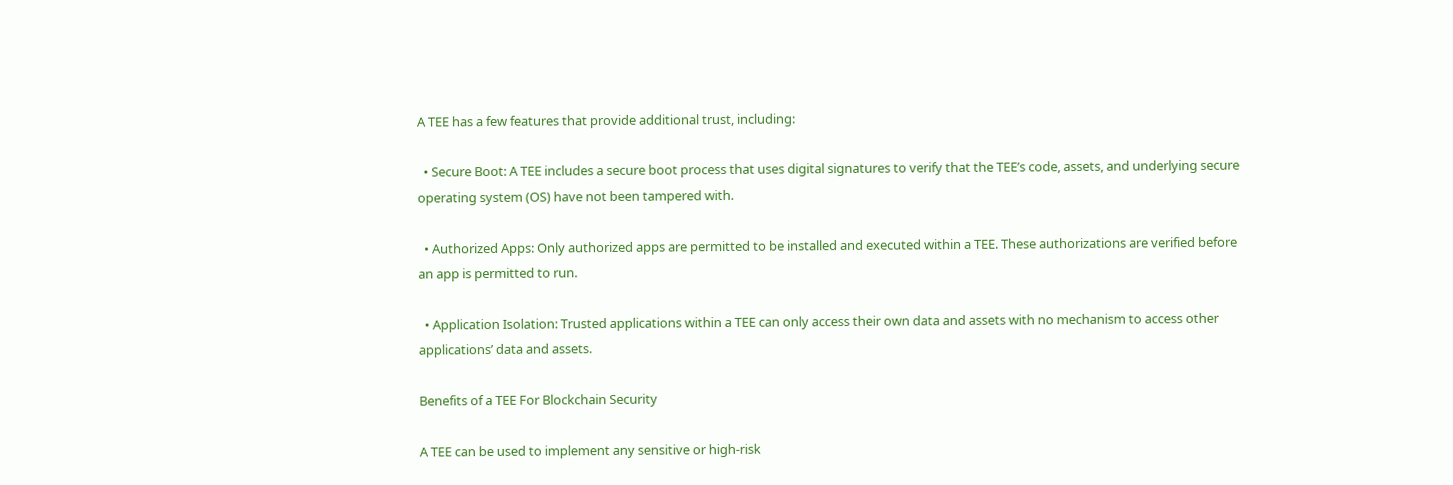A TEE has a few features that provide additional trust, including:

  • Secure Boot: A TEE includes a secure boot process that uses digital signatures to verify that the TEE’s code, assets, and underlying secure operating system (OS) have not been tampered with.

  • Authorized Apps: Only authorized apps are permitted to be installed and executed within a TEE. These authorizations are verified before an app is permitted to run.

  • Application Isolation: Trusted applications within a TEE can only access their own data and assets with no mechanism to access other applications’ data and assets.

Benefits of a TEE For Blockchain Security

A TEE can be used to implement any sensitive or high-risk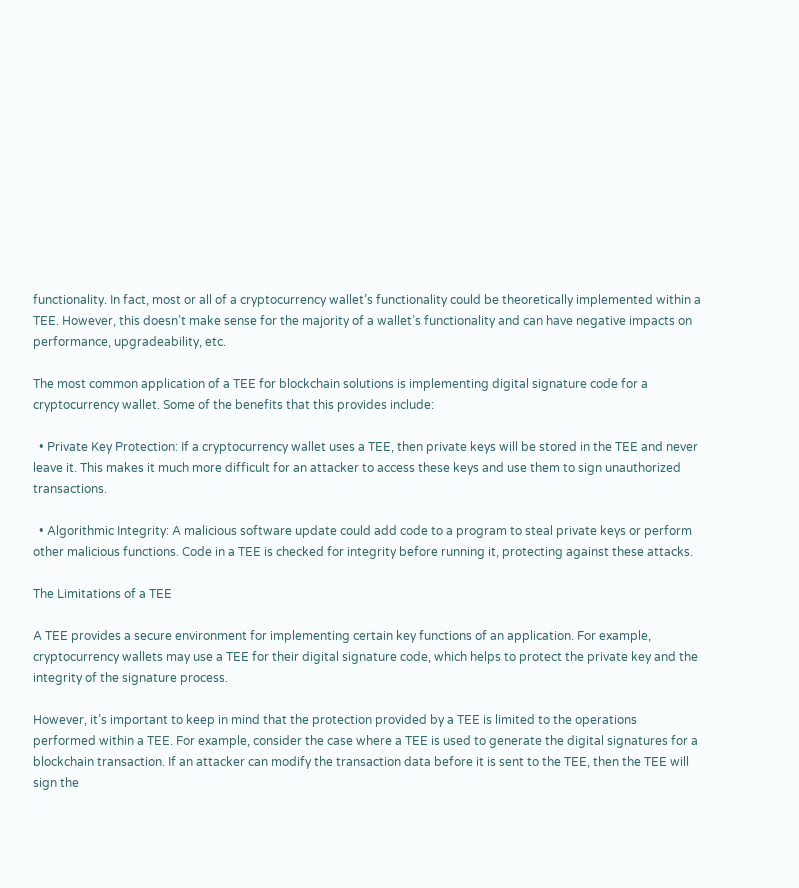functionality. In fact, most or all of a cryptocurrency wallet’s functionality could be theoretically implemented within a TEE. However, this doesn’t make sense for the majority of a wallet’s functionality and can have negative impacts on performance, upgradeability, etc.

The most common application of a TEE for blockchain solutions is implementing digital signature code for a cryptocurrency wallet. Some of the benefits that this provides include:

  • Private Key Protection: If a cryptocurrency wallet uses a TEE, then private keys will be stored in the TEE and never leave it. This makes it much more difficult for an attacker to access these keys and use them to sign unauthorized transactions.

  • Algorithmic Integrity: A malicious software update could add code to a program to steal private keys or perform other malicious functions. Code in a TEE is checked for integrity before running it, protecting against these attacks.

The Limitations of a TEE

A TEE provides a secure environment for implementing certain key functions of an application. For example, cryptocurrency wallets may use a TEE for their digital signature code, which helps to protect the private key and the integrity of the signature process.

However, it’s important to keep in mind that the protection provided by a TEE is limited to the operations performed within a TEE. For example, consider the case where a TEE is used to generate the digital signatures for a blockchain transaction. If an attacker can modify the transaction data before it is sent to the TEE, then the TEE will sign the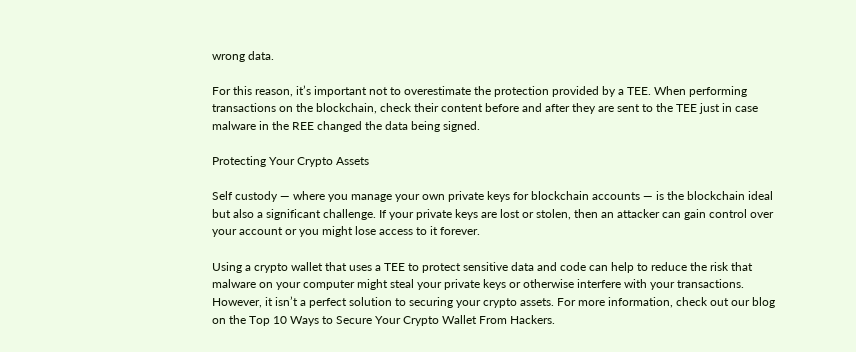wrong data.

For this reason, it’s important not to overestimate the protection provided by a TEE. When performing transactions on the blockchain, check their content before and after they are sent to the TEE just in case malware in the REE changed the data being signed.

Protecting Your Crypto Assets

Self custody — where you manage your own private keys for blockchain accounts — is the blockchain ideal but also a significant challenge. If your private keys are lost or stolen, then an attacker can gain control over your account or you might lose access to it forever.

Using a crypto wallet that uses a TEE to protect sensitive data and code can help to reduce the risk that malware on your computer might steal your private keys or otherwise interfere with your transactions. However, it isn’t a perfect solution to securing your crypto assets. For more information, check out our blog on the Top 10 Ways to Secure Your Crypto Wallet From Hackers.